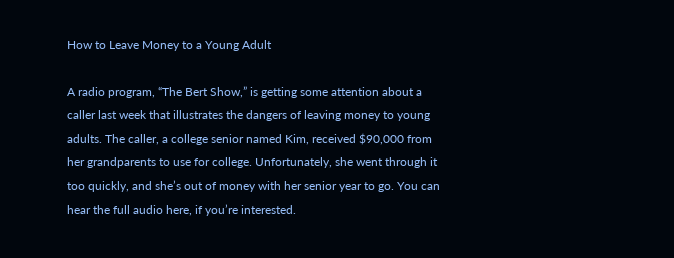How to Leave Money to a Young Adult

A radio program, “The Bert Show,” is getting some attention about a caller last week that illustrates the dangers of leaving money to young adults. The caller, a college senior named Kim, received $90,000 from her grandparents to use for college. Unfortunately, she went through it too quickly, and she’s out of money with her senior year to go. You can hear the full audio here, if you’re interested.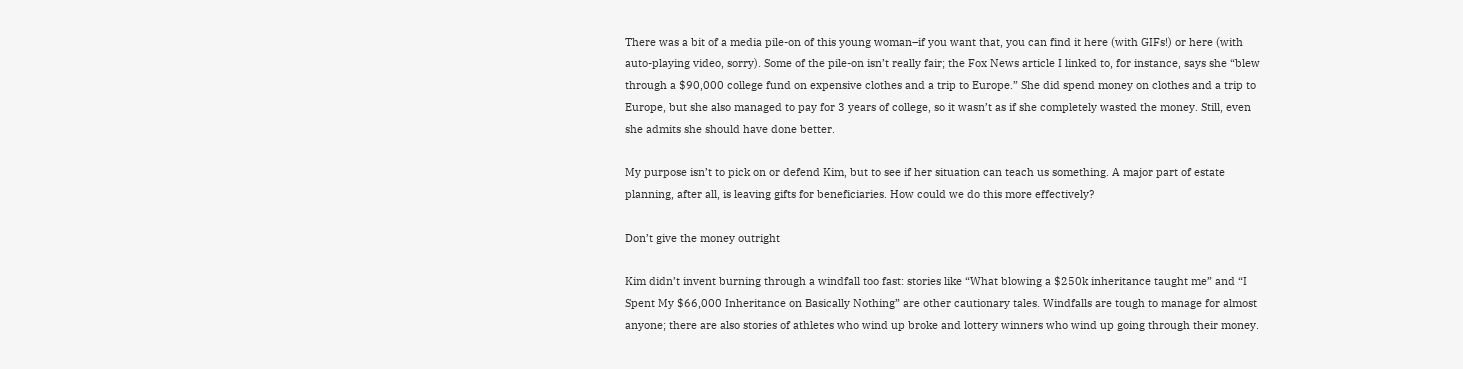There was a bit of a media pile-on of this young woman–if you want that, you can find it here (with GIFs!) or here (with auto-playing video, sorry). Some of the pile-on isn’t really fair; the Fox News article I linked to, for instance, says she “blew through a $90,000 college fund on expensive clothes and a trip to Europe.” She did spend money on clothes and a trip to Europe, but she also managed to pay for 3 years of college, so it wasn’t as if she completely wasted the money. Still, even she admits she should have done better.

My purpose isn’t to pick on or defend Kim, but to see if her situation can teach us something. A major part of estate planning, after all, is leaving gifts for beneficiaries. How could we do this more effectively?

Don’t give the money outright

Kim didn’t invent burning through a windfall too fast: stories like “What blowing a $250k inheritance taught me” and “I Spent My $66,000 Inheritance on Basically Nothing” are other cautionary tales. Windfalls are tough to manage for almost anyone; there are also stories of athletes who wind up broke and lottery winners who wind up going through their money.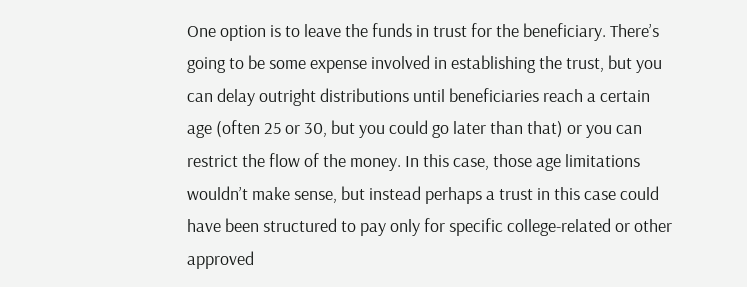One option is to leave the funds in trust for the beneficiary. There’s going to be some expense involved in establishing the trust, but you can delay outright distributions until beneficiaries reach a certain age (often 25 or 30, but you could go later than that) or you can restrict the flow of the money. In this case, those age limitations wouldn’t make sense, but instead perhaps a trust in this case could have been structured to pay only for specific college-related or other approved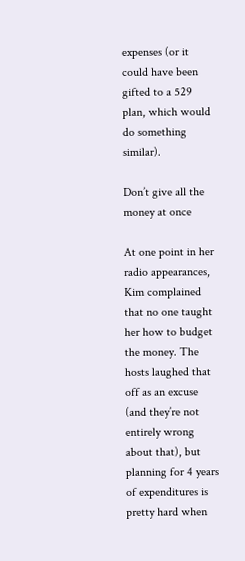expenses (or it could have been gifted to a 529 plan, which would do something similar).

Don’t give all the money at once

At one point in her radio appearances, Kim complained that no one taught her how to budget the money. The hosts laughed that off as an excuse (and they’re not entirely wrong about that), but planning for 4 years of expenditures is pretty hard when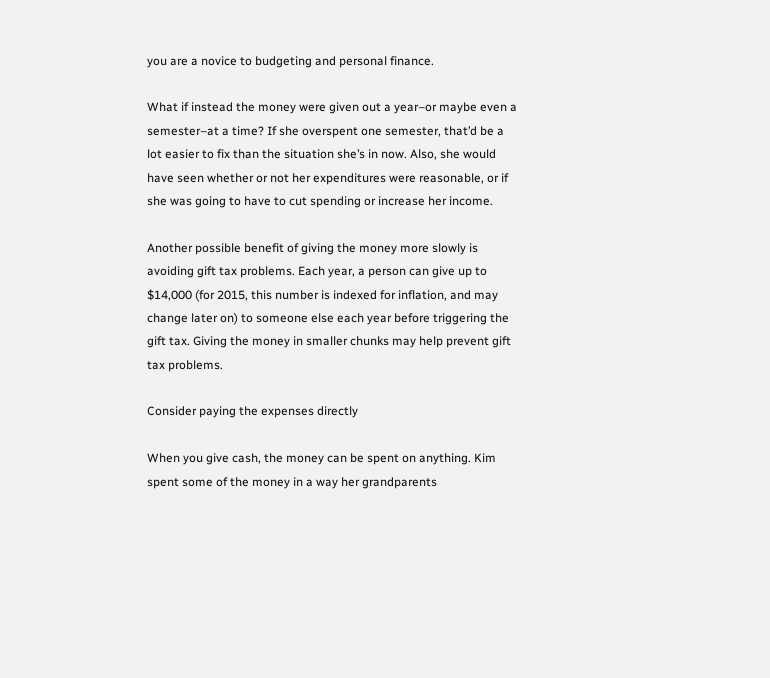you are a novice to budgeting and personal finance.

What if instead the money were given out a year–or maybe even a semester–at a time? If she overspent one semester, that’d be a lot easier to fix than the situation she’s in now. Also, she would have seen whether or not her expenditures were reasonable, or if she was going to have to cut spending or increase her income.

Another possible benefit of giving the money more slowly is avoiding gift tax problems. Each year, a person can give up to $14,000 (for 2015, this number is indexed for inflation, and may change later on) to someone else each year before triggering the gift tax. Giving the money in smaller chunks may help prevent gift tax problems.

Consider paying the expenses directly

When you give cash, the money can be spent on anything. Kim spent some of the money in a way her grandparents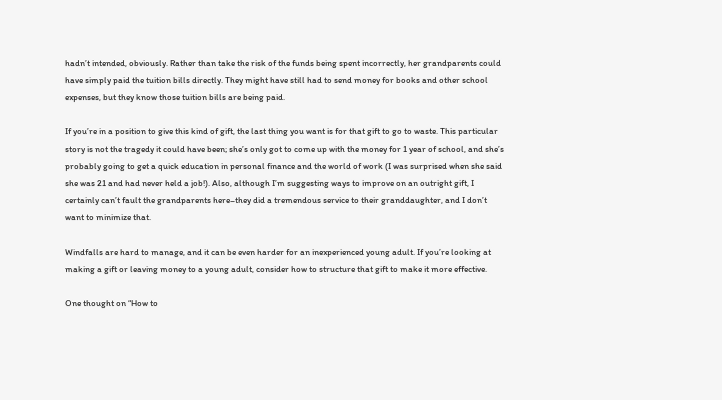hadn’t intended, obviously. Rather than take the risk of the funds being spent incorrectly, her grandparents could have simply paid the tuition bills directly. They might have still had to send money for books and other school expenses, but they know those tuition bills are being paid.

If you’re in a position to give this kind of gift, the last thing you want is for that gift to go to waste. This particular story is not the tragedy it could have been; she’s only got to come up with the money for 1 year of school, and she’s probably going to get a quick education in personal finance and the world of work (I was surprised when she said she was 21 and had never held a job!). Also, although I’m suggesting ways to improve on an outright gift, I certainly can’t fault the grandparents here–they did a tremendous service to their granddaughter, and I don’t want to minimize that.

Windfalls are hard to manage, and it can be even harder for an inexperienced young adult. If you’re looking at making a gift or leaving money to a young adult, consider how to structure that gift to make it more effective.

One thought on “How to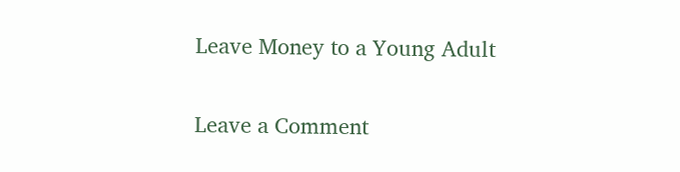Leave Money to a Young Adult

Leave a Comment